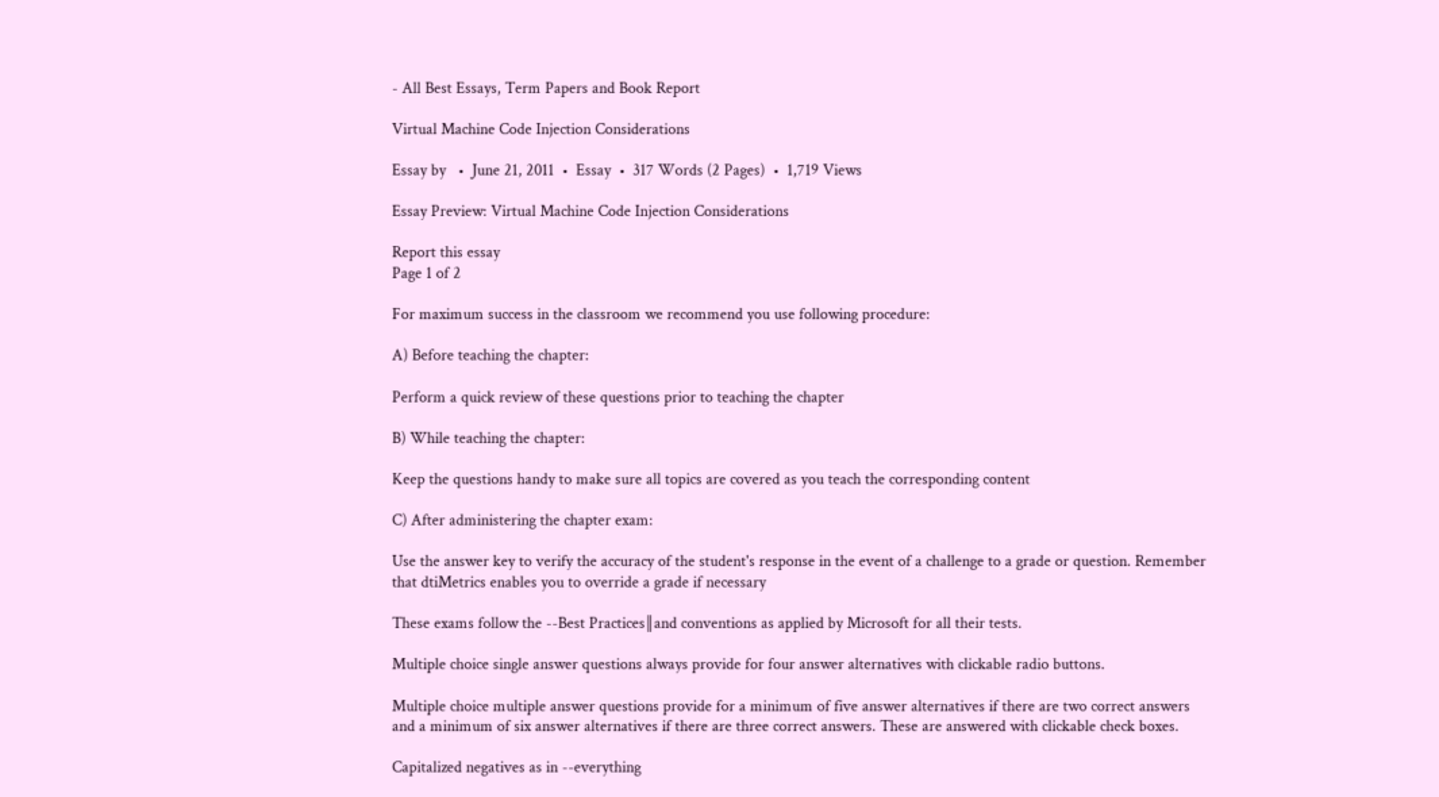- All Best Essays, Term Papers and Book Report

Virtual Machine Code Injection Considerations

Essay by   •  June 21, 2011  •  Essay  •  317 Words (2 Pages)  •  1,719 Views

Essay Preview: Virtual Machine Code Injection Considerations

Report this essay
Page 1 of 2

For maximum success in the classroom we recommend you use following procedure:

A) Before teaching the chapter:

Perform a quick review of these questions prior to teaching the chapter

B) While teaching the chapter:

Keep the questions handy to make sure all topics are covered as you teach the corresponding content

C) After administering the chapter exam:

Use the answer key to verify the accuracy of the student's response in the event of a challenge to a grade or question. Remember that dtiMetrics enables you to override a grade if necessary

These exams follow the --Best Practices‖and conventions as applied by Microsoft for all their tests.

Multiple choice single answer questions always provide for four answer alternatives with clickable radio buttons.

Multiple choice multiple answer questions provide for a minimum of five answer alternatives if there are two correct answers and a minimum of six answer alternatives if there are three correct answers. These are answered with clickable check boxes.

Capitalized negatives as in --everything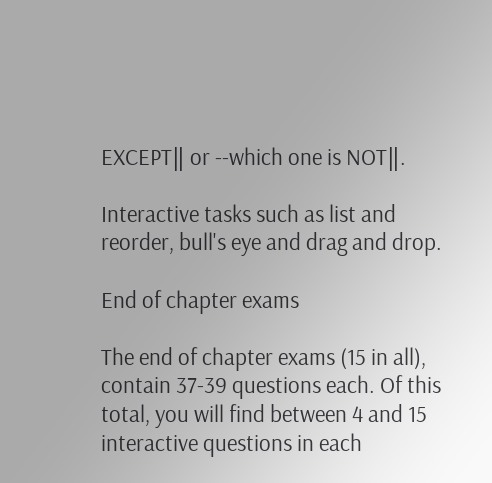EXCEPT‖ or --which one is NOT‖.

Interactive tasks such as list and reorder, bull's eye and drag and drop.

End of chapter exams

The end of chapter exams (15 in all), contain 37-39 questions each. Of this total, you will find between 4 and 15 interactive questions in each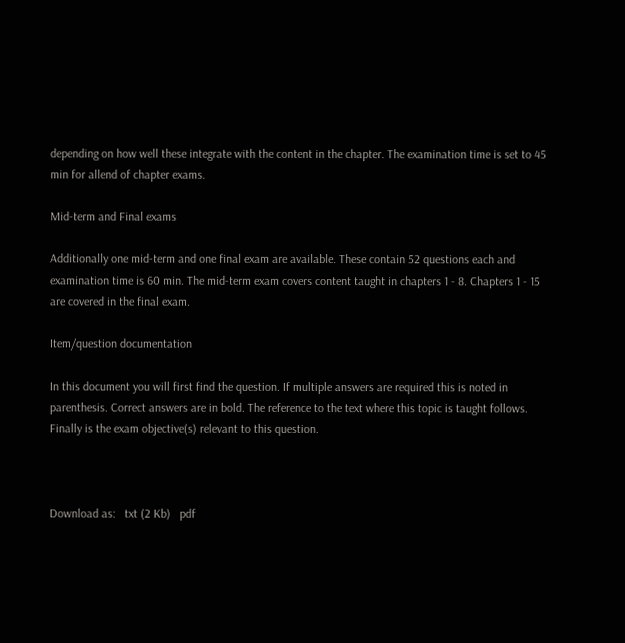depending on how well these integrate with the content in the chapter. The examination time is set to 45 min for allend of chapter exams.

Mid-term and Final exams

Additionally one mid-term and one final exam are available. These contain 52 questions each and examination time is 60 min. The mid-term exam covers content taught in chapters 1 - 8. Chapters 1 - 15 are covered in the final exam.

Item/question documentation

In this document you will first find the question. If multiple answers are required this is noted in parenthesis. Correct answers are in bold. The reference to the text where this topic is taught follows. Finally is the exam objective(s) relevant to this question.



Download as:   txt (2 Kb)   pdf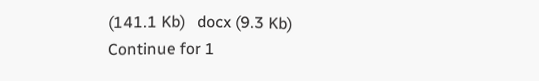(141.1 Kb)   docx (9.3 Kb)
Continue for 1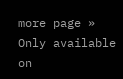more page »
Only available on